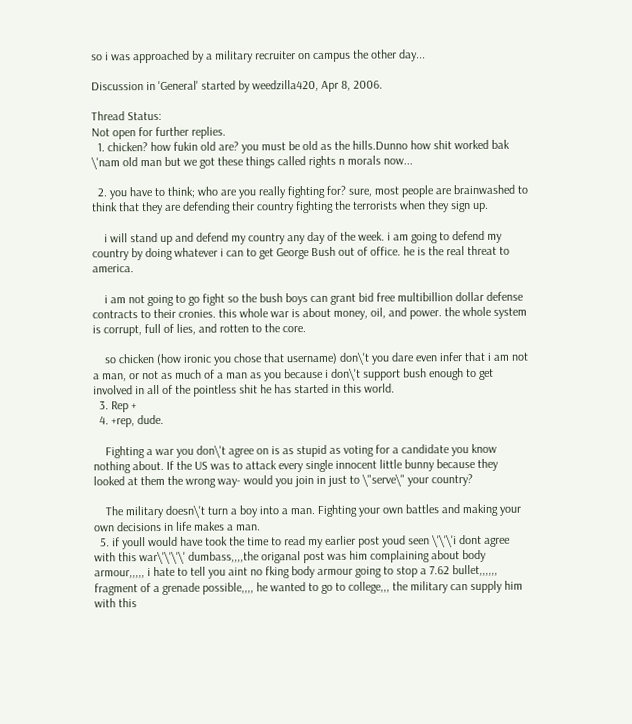so i was approached by a military recruiter on campus the other day...

Discussion in 'General' started by weedzilla420, Apr 8, 2006.

Thread Status:
Not open for further replies.
  1. chicken? how fukin old are? you must be old as the hills.Dunno how shit worked bak \'nam old man but we got these things called rights n morals now...

  2. you have to think; who are you really fighting for? sure, most people are brainwashed to think that they are defending their country fighting the terrorists when they sign up.

    i will stand up and defend my country any day of the week. i am going to defend my country by doing whatever i can to get George Bush out of office. he is the real threat to america.

    i am not going to go fight so the bush boys can grant bid free multibillion dollar defense contracts to their cronies. this whole war is about money, oil, and power. the whole system is corrupt, full of lies, and rotten to the core.

    so chicken (how ironic you chose that username) don\'t you dare even infer that i am not a man, or not as much of a man as you because i don\'t support bush enough to get involved in all of the pointless shit he has started in this world.
  3. Rep +
  4. +rep, dude.

    Fighting a war you don\'t agree on is as stupid as voting for a candidate you know nothing about. If the US was to attack every single innocent little bunny because they looked at them the wrong way- would you join in just to \"serve\" your country?

    The military doesn\'t turn a boy into a man. Fighting your own battles and making your own decisions in life makes a man.
  5. if youll would have took the time to read my earlier post youd seen \'\'\'i dont agree with this war\'\'\'\' dumbass,,,,the origanal post was him complaining about body armour,,,,, i hate to tell you aint no fking body armour going to stop a 7.62 bullet,,,,,, fragment of a grenade possible,,,, he wanted to go to college,,, the military can supply him with this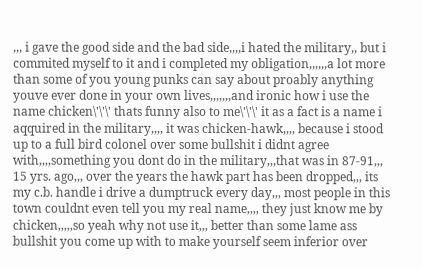,,, i gave the good side and the bad side,,,,i hated the military,, but i commited myself to it and i completed my obligation,,,,,,a lot more than some of you young punks can say about proably anything youve ever done in your own lives,,,,,,,and ironic how i use the name chicken\'\'\' thats funny also to me\'\'\' it as a fact is a name i aqquired in the military,,,, it was chicken-hawk,,,, because i stood up to a full bird colonel over some bullshit i didnt agree with,,,,something you dont do in the military,,,that was in 87-91,,, 15 yrs. ago,,, over the years the hawk part has been dropped,,, its my c.b. handle i drive a dumptruck every day,,, most people in this town couldnt even tell you my real name,,,, they just know me by chicken,,,,,so yeah why not use it,,, better than some lame ass bullshit you come up with to make yourself seem inferior over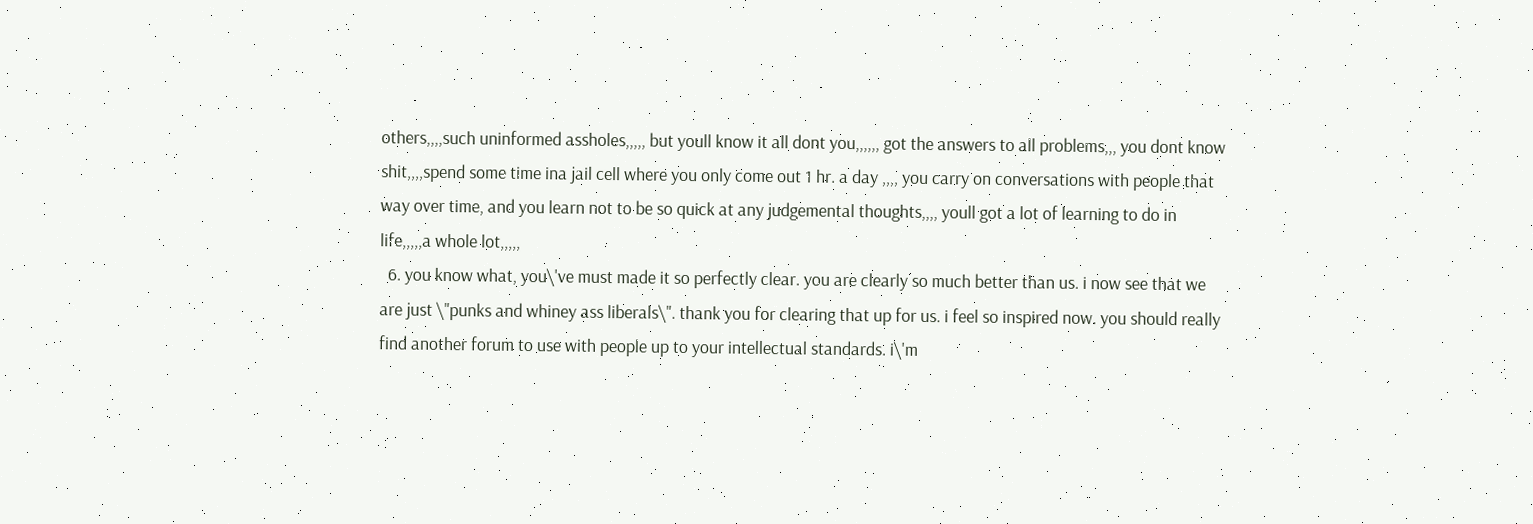others,,,,such uninformed assholes,,,,, but youll know it all dont you,,,,,, got the answers to all problems,,, you dont know shit,,,,spend some time ina jail cell where you only come out 1 hr. a day ,,,, you carry on conversations with people that way over time, and you learn not to be so quick at any judgemental thoughts,,,, youll got a lot of learning to do in life,,,,,a whole lot,,,,,
  6. you know what, you\'ve must made it so perfectly clear. you are clearly so much better than us. i now see that we are just \"punks and whiney ass liberals\". thank you for clearing that up for us. i feel so inspired now. you should really find another forum to use with people up to your intellectual standards. i\'m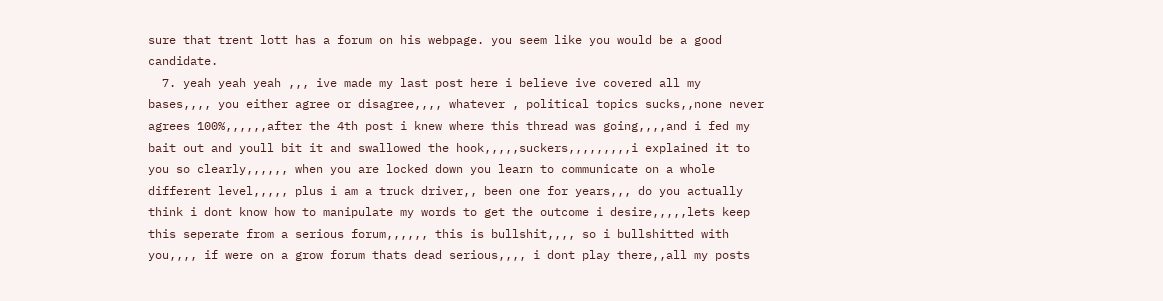sure that trent lott has a forum on his webpage. you seem like you would be a good candidate.
  7. yeah yeah yeah ,,, ive made my last post here i believe ive covered all my bases,,,, you either agree or disagree,,,, whatever , political topics sucks,,none never agrees 100%,,,,,,after the 4th post i knew where this thread was going,,,,and i fed my bait out and youll bit it and swallowed the hook,,,,,suckers,,,,,,,,,i explained it to you so clearly,,,,,, when you are locked down you learn to communicate on a whole different level,,,,, plus i am a truck driver,, been one for years,,, do you actually think i dont know how to manipulate my words to get the outcome i desire,,,,,lets keep this seperate from a serious forum,,,,,, this is bullshit,,,, so i bullshitted with you,,,, if were on a grow forum thats dead serious,,,, i dont play there,,all my posts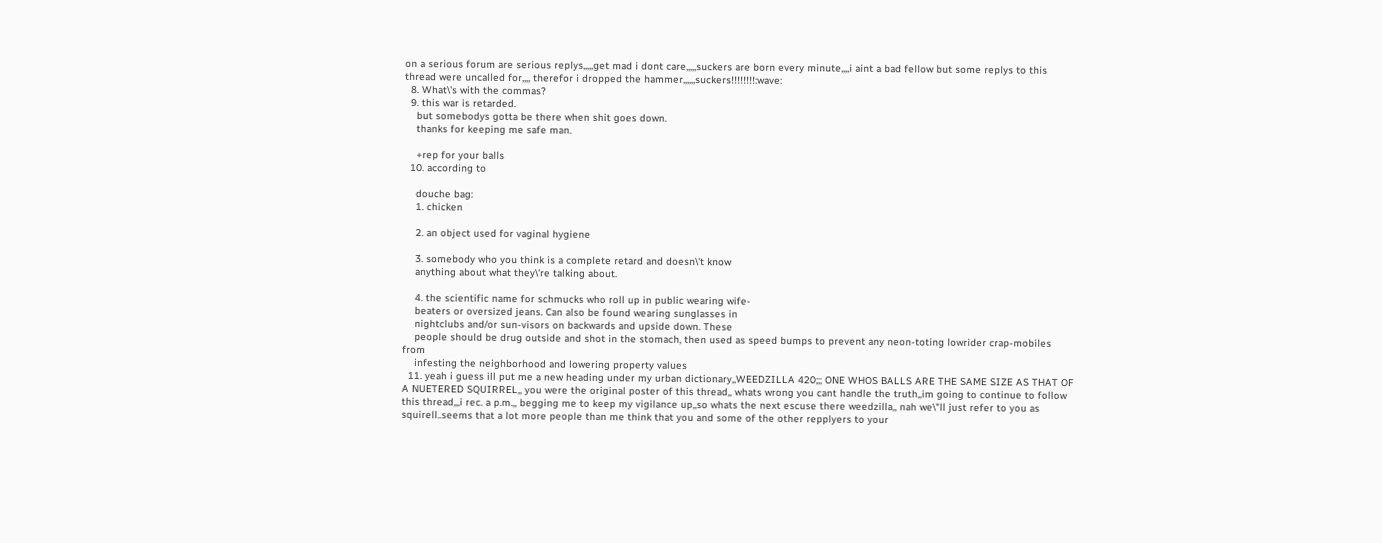on a serious forum are serious replys,,,,,get mad i dont care,,,,,suckers are born every minute,,,,i aint a bad fellow but some replys to this thread were uncalled for,,,, therefor i dropped the hammer,,,,,,suckers!!!!!!!!:wave:
  8. What\'s with the commas?
  9. this war is retarded.
    but somebodys gotta be there when shit goes down.
    thanks for keeping me safe man.

    +rep for your balls
  10. according to

    douche bag:
    1. chicken

    2. an object used for vaginal hygiene

    3. somebody who you think is a complete retard and doesn\'t know
    anything about what they\'re talking about.

    4. the scientific name for schmucks who roll up in public wearing wife-
    beaters or oversized jeans. Can also be found wearing sunglasses in
    nightclubs and/or sun-visors on backwards and upside down. These
    people should be drug outside and shot in the stomach, then used as speed bumps to prevent any neon-toting lowrider crap-mobiles from
    infesting the neighborhood and lowering property values
  11. yeah i guess ill put me a new heading under my urban dictionary,,WEEDZILLA 420;;; ONE WHOS BALLS ARE THE SAME SIZE AS THAT OF A NUETERED SQUIRREL,, you were the original poster of this thread,, whats wrong you cant handle the truth,,im going to continue to follow this thread,,,i rec. a p.m.,, begging me to keep my vigilance up,,so whats the next escuse there weedzilla,, nah we\"ll just refer to you as squirell..seems that a lot more people than me think that you and some of the other repplyers to your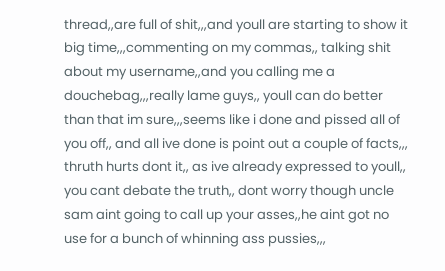thread,,are full of shit,,,and youll are starting to show it big time,,,commenting on my commas,, talking shit about my username,,and you calling me a douchebag,,,really lame guys,, youll can do better than that im sure,,,seems like i done and pissed all of you off,, and all ive done is point out a couple of facts,,, thruth hurts dont it,, as ive already expressed to youll,, you cant debate the truth,, dont worry though uncle sam aint going to call up your asses,,he aint got no use for a bunch of whinning ass pussies,,,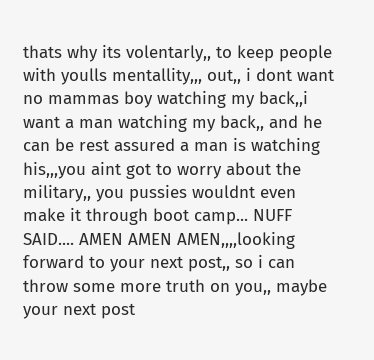thats why its volentarly,, to keep people with youlls mentallity,,, out,, i dont want no mammas boy watching my back,,i want a man watching my back,, and he can be rest assured a man is watching his,,,you aint got to worry about the military,, you pussies wouldnt even make it through boot camp... NUFF SAID.... AMEN AMEN AMEN,,,,looking forward to your next post,, so i can throw some more truth on you,, maybe your next post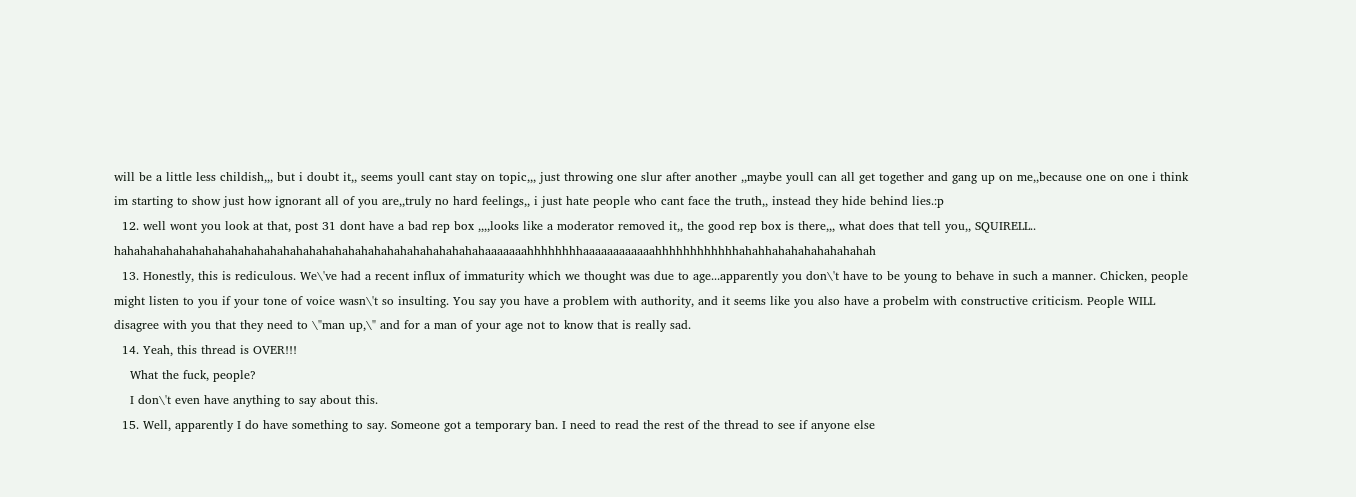will be a little less childish,,, but i doubt it,, seems youll cant stay on topic,,, just throwing one slur after another ,,maybe youll can all get together and gang up on me,,because one on one i think im starting to show just how ignorant all of you are,,truly no hard feelings,, i just hate people who cant face the truth,, instead they hide behind lies.:p
  12. well wont you look at that, post 31 dont have a bad rep box ,,,,looks like a moderator removed it,, the good rep box is there,,, what does that tell you,, SQUIRELL.. hahahahahahahahahahahahahahahahahahahahahahahahahahahahahaaaaaaahhhhhhhhaaaaaaaaaaaahhhhhhhhhhhhahahhahahahahahahahah
  13. Honestly, this is rediculous. We\'ve had a recent influx of immaturity which we thought was due to age...apparently you don\'t have to be young to behave in such a manner. Chicken, people might listen to you if your tone of voice wasn\'t so insulting. You say you have a problem with authority, and it seems like you also have a probelm with constructive criticism. People WILL disagree with you that they need to \"man up,\" and for a man of your age not to know that is really sad.
  14. Yeah, this thread is OVER!!!
    What the fuck, people?
    I don\'t even have anything to say about this.
  15. Well, apparently I do have something to say. Someone got a temporary ban. I need to read the rest of the thread to see if anyone else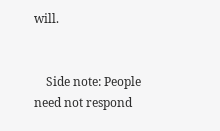will.


    Side note: People need not respond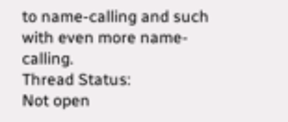to name-calling and such with even more name-calling.
Thread Status:
Not open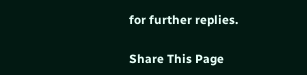for further replies.

Share This Page